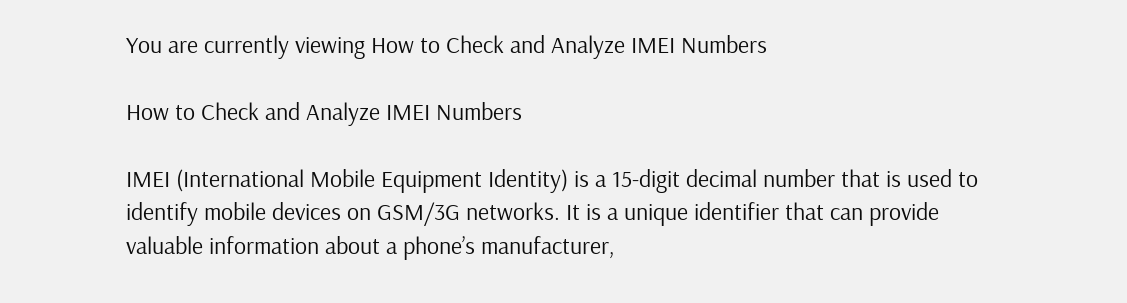You are currently viewing How to Check and Analyze IMEI Numbers

How to Check and Analyze IMEI Numbers

IMEI (International Mobile Equipment Identity) is a 15-digit decimal number that is used to identify mobile devices on GSM/3G networks. It is a unique identifier that can provide valuable information about a phone’s manufacturer,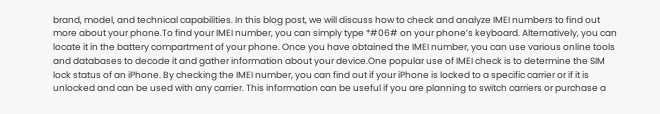brand, model, and technical capabilities. In this blog post, we will discuss how to check and analyze IMEI numbers to find out more about your phone.To find your IMEI number, you can simply type *#06# on your phone’s keyboard. Alternatively, you can locate it in the battery compartment of your phone. Once you have obtained the IMEI number, you can use various online tools and databases to decode it and gather information about your device.One popular use of IMEI check is to determine the SIM lock status of an iPhone. By checking the IMEI number, you can find out if your iPhone is locked to a specific carrier or if it is unlocked and can be used with any carrier. This information can be useful if you are planning to switch carriers or purchase a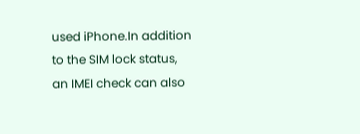used iPhone.In addition to the SIM lock status, an IMEI check can also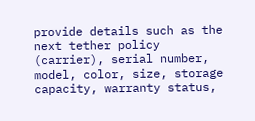provide details such as the next tether policy (carrier), serial number, model, color, size, storage capacity, warranty status,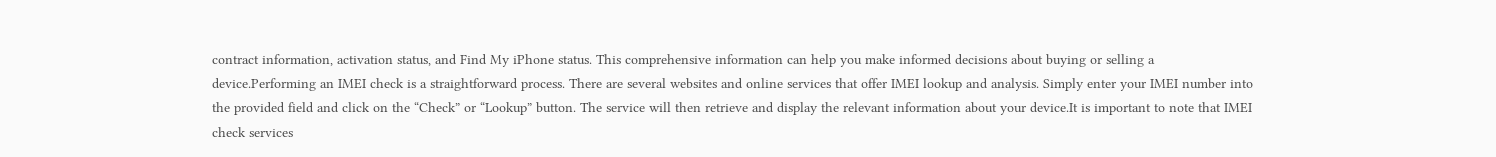contract information, activation status, and Find My iPhone status. This comprehensive information can help you make informed decisions about buying or selling a device.Performing an IMEI check is a straightforward process. There are several websites and online services that offer IMEI lookup and analysis. Simply enter your IMEI number into the provided field and click on the “Check” or “Lookup” button. The service will then retrieve and display the relevant information about your device.It is important to note that IMEI check services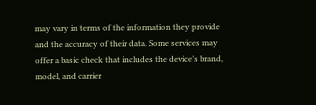may vary in terms of the information they provide and the accuracy of their data. Some services may offer a basic check that includes the device’s brand, model, and carrier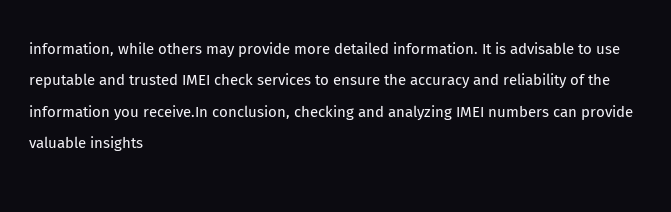information, while others may provide more detailed information. It is advisable to use reputable and trusted IMEI check services to ensure the accuracy and reliability of the information you receive.In conclusion, checking and analyzing IMEI numbers can provide valuable insights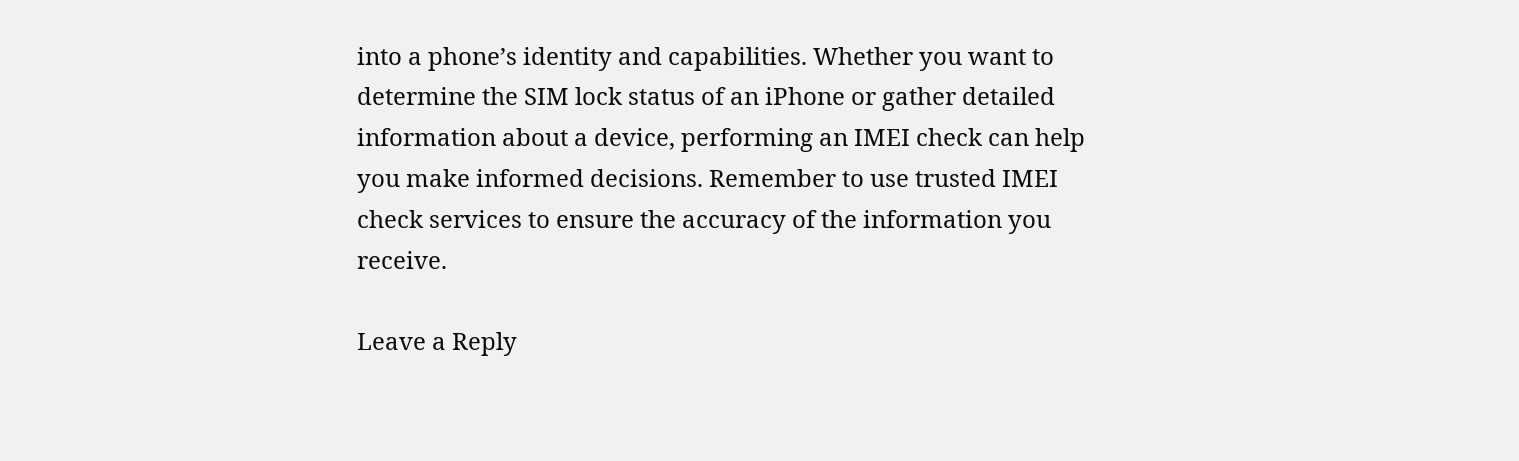into a phone’s identity and capabilities. Whether you want to determine the SIM lock status of an iPhone or gather detailed information about a device, performing an IMEI check can help you make informed decisions. Remember to use trusted IMEI check services to ensure the accuracy of the information you receive.

Leave a Reply